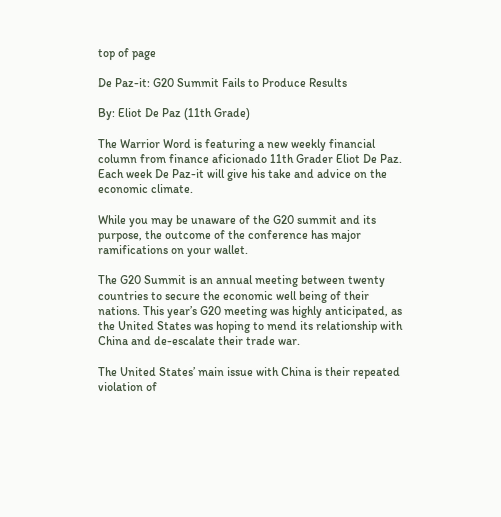top of page

De Paz-it: G20 Summit Fails to Produce Results

By: Eliot De Paz (11th Grade)

The Warrior Word is featuring a new weekly financial column from finance aficionado 11th Grader Eliot De Paz. Each week De Paz-it will give his take and advice on the economic climate.

While you may be unaware of the G20 summit and its purpose, the outcome of the conference has major ramifications on your wallet.

The G20 Summit is an annual meeting between twenty countries to secure the economic well being of their nations. This year’s G20 meeting was highly anticipated, as the United States was hoping to mend its relationship with China and de-escalate their trade war.

The United States’ main issue with China is their repeated violation of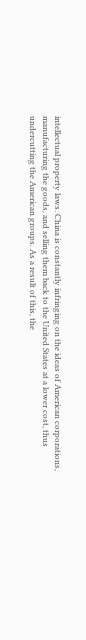intellectual property laws. China is constantly infringing on the ideas of American corporations, manufacturing the goods, and selling them back to the United States at a lower cost, thus undercutting the American groups. As a result of this, the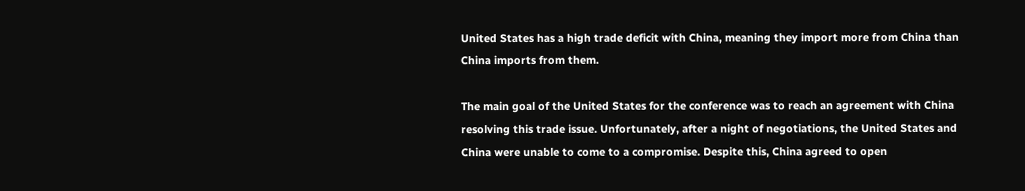United States has a high trade deficit with China, meaning they import more from China than China imports from them.

The main goal of the United States for the conference was to reach an agreement with China resolving this trade issue. Unfortunately, after a night of negotiations, the United States and China were unable to come to a compromise. Despite this, China agreed to open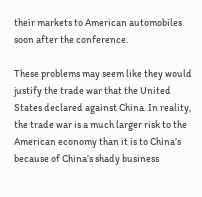their markets to American automobiles soon after the conference.

These problems may seem like they would justify the trade war that the United States declared against China. In reality, the trade war is a much larger risk to the American economy than it is to China’s because of China’s shady business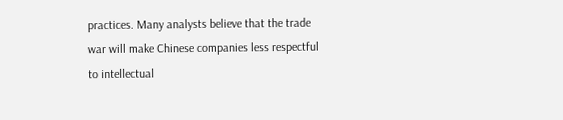practices. Many analysts believe that the trade war will make Chinese companies less respectful to intellectual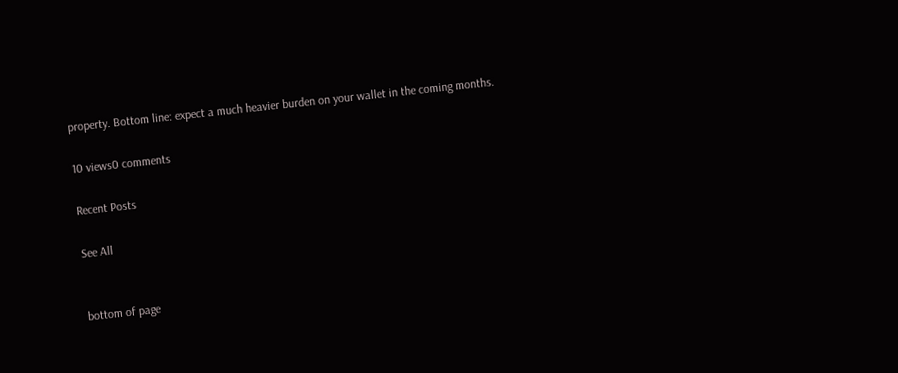property. Bottom line: expect a much heavier burden on your wallet in the coming months.

10 views0 comments

Recent Posts

See All


bottom of page